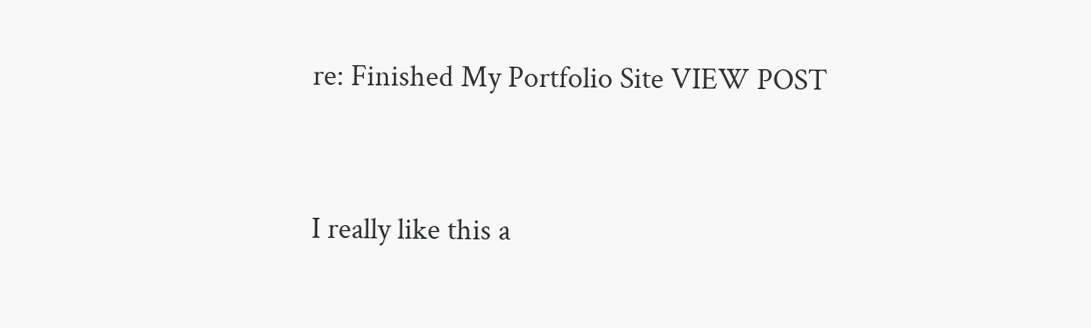re: Finished My Portfolio Site VIEW POST


I really like this a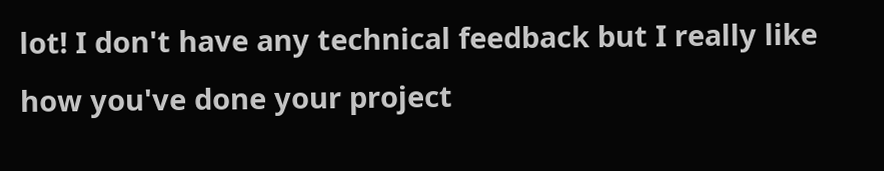lot! I don't have any technical feedback but I really like how you've done your project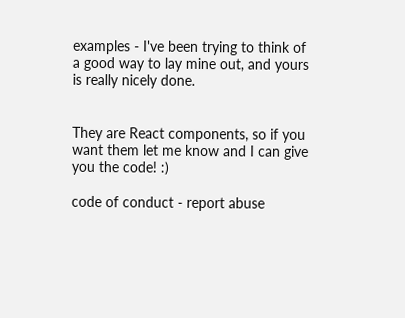examples - I've been trying to think of a good way to lay mine out, and yours is really nicely done.


They are React components, so if you want them let me know and I can give you the code! :)

code of conduct - report abuse